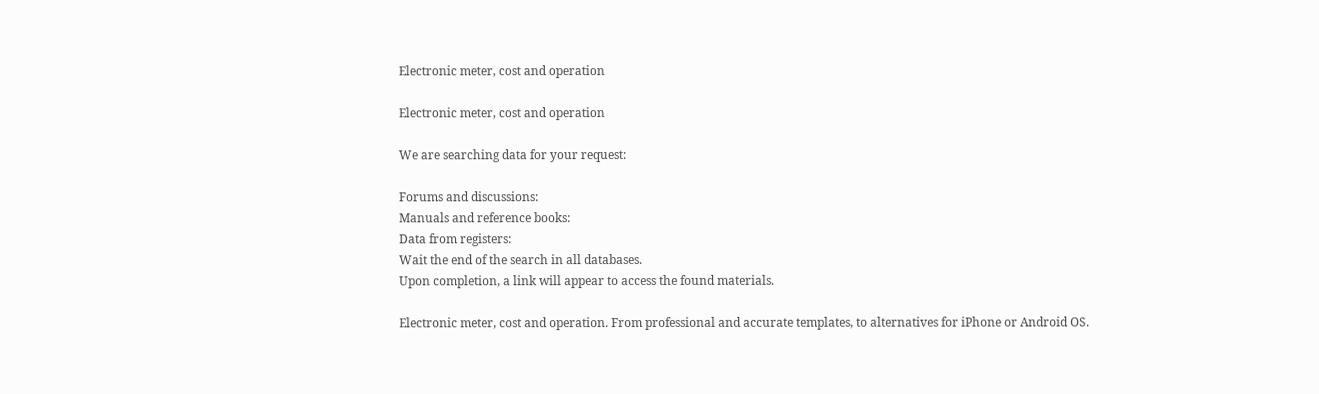Electronic meter, cost and operation

Electronic meter, cost and operation

We are searching data for your request:

Forums and discussions:
Manuals and reference books:
Data from registers:
Wait the end of the search in all databases.
Upon completion, a link will appear to access the found materials.

Electronic meter, cost and operation. From professional and accurate templates, to alternatives for iPhone or Android OS.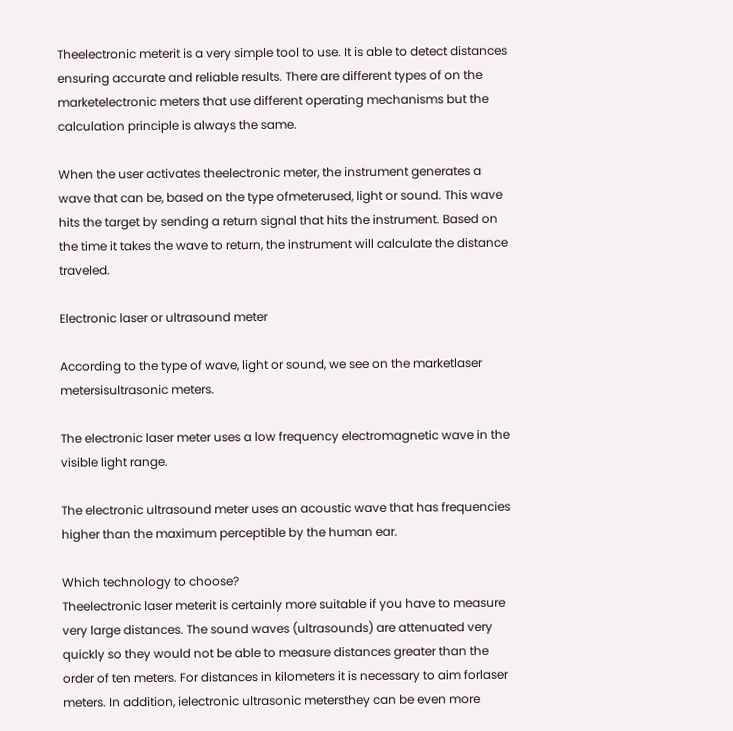Theelectronic meterit is a very simple tool to use. It is able to detect distances ensuring accurate and reliable results. There are different types of on the marketelectronic meters that use different operating mechanisms but the calculation principle is always the same.

When the user activates theelectronic meter, the instrument generates a wave that can be, based on the type ofmeterused, light or sound. This wave hits the target by sending a return signal that hits the instrument. Based on the time it takes the wave to return, the instrument will calculate the distance traveled.

Electronic laser or ultrasound meter

According to the type of wave, light or sound, we see on the marketlaser metersisultrasonic meters.

The electronic laser meter uses a low frequency electromagnetic wave in the visible light range.

The electronic ultrasound meter uses an acoustic wave that has frequencies higher than the maximum perceptible by the human ear.

Which technology to choose?
Theelectronic laser meterit is certainly more suitable if you have to measure very large distances. The sound waves (ultrasounds) are attenuated very quickly so they would not be able to measure distances greater than the order of ten meters. For distances in kilometers it is necessary to aim forlaser meters. In addition, ielectronic ultrasonic metersthey can be even more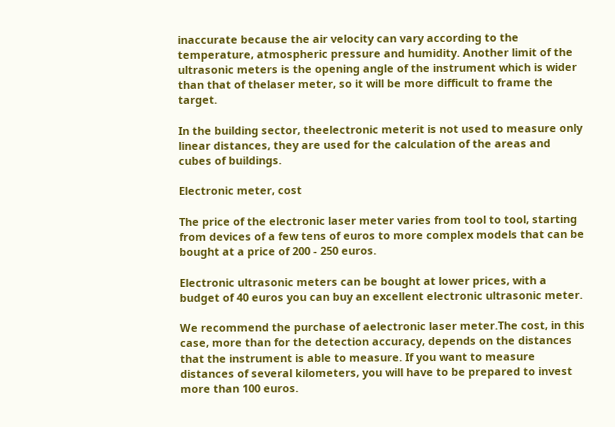inaccurate because the air velocity can vary according to the temperature, atmospheric pressure and humidity. Another limit of the ultrasonic meters is the opening angle of the instrument which is wider than that of thelaser meter, so it will be more difficult to frame the target.

In the building sector, theelectronic meterit is not used to measure only linear distances, they are used for the calculation of the areas and cubes of buildings.

Electronic meter, cost

The price of the electronic laser meter varies from tool to tool, starting from devices of a few tens of euros to more complex models that can be bought at a price of 200 - 250 euros.

Electronic ultrasonic meters can be bought at lower prices, with a budget of 40 euros you can buy an excellent electronic ultrasonic meter.

We recommend the purchase of aelectronic laser meter.The cost, in this case, more than for the detection accuracy, depends on the distances that the instrument is able to measure. If you want to measure distances of several kilometers, you will have to be prepared to invest more than 100 euros.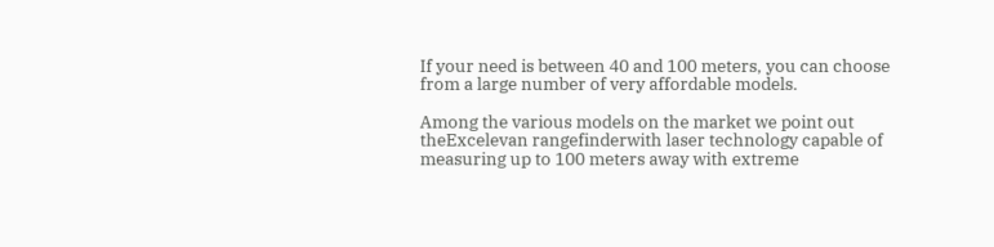If your need is between 40 and 100 meters, you can choose from a large number of very affordable models.

Among the various models on the market we point out theExcelevan rangefinderwith laser technology capable of measuring up to 100 meters away with extreme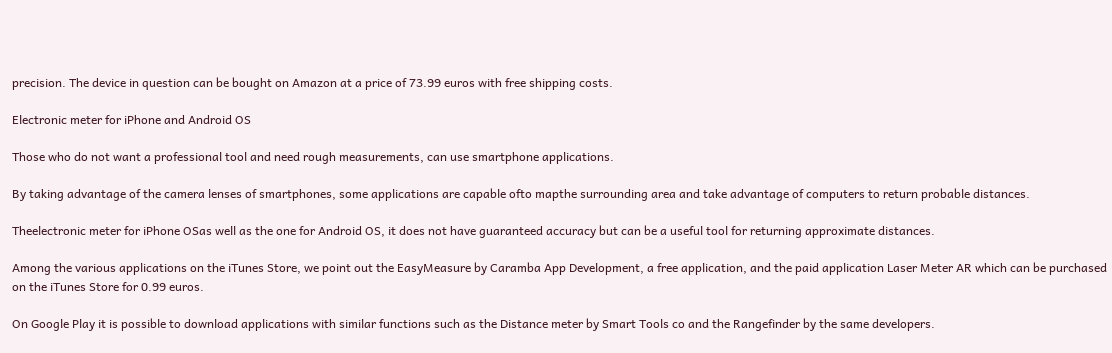precision. The device in question can be bought on Amazon at a price of 73.99 euros with free shipping costs.

Electronic meter for iPhone and Android OS

Those who do not want a professional tool and need rough measurements, can use smartphone applications.

By taking advantage of the camera lenses of smartphones, some applications are capable ofto mapthe surrounding area and take advantage of computers to return probable distances.

Theelectronic meter for iPhone OSas well as the one for Android OS, it does not have guaranteed accuracy but can be a useful tool for returning approximate distances.

Among the various applications on the iTunes Store, we point out the EasyMeasure by Caramba App Development, a free application, and the paid application Laser Meter AR which can be purchased on the iTunes Store for 0.99 euros.

On Google Play it is possible to download applications with similar functions such as the Distance meter by Smart Tools co and the Rangefinder by the same developers.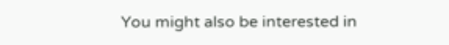You might also be interested in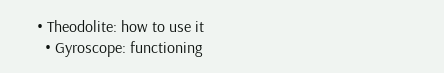• Theodolite: how to use it
  • Gyroscope: functioning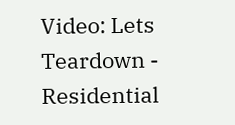Video: Lets Teardown - Residential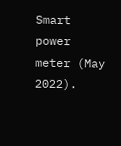Smart power meter (May 2022).